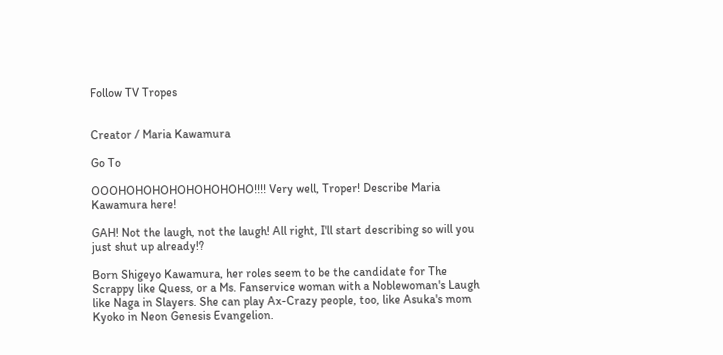Follow TV Tropes


Creator / Maria Kawamura

Go To

OOOHOHOHOHOHOHOHOHO!!!! Very well, Troper! Describe Maria Kawamura here!

GAH! Not the laugh, not the laugh! All right, I'll start describing so will you just shut up already!?

Born Shigeyo Kawamura, her roles seem to be the candidate for The Scrappy like Quess, or a Ms. Fanservice woman with a Noblewoman's Laugh like Naga in Slayers. She can play Ax-Crazy people, too, like Asuka's mom Kyoko in Neon Genesis Evangelion.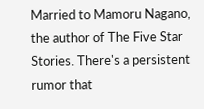Married to Mamoru Nagano, the author of The Five Star Stories. There's a persistent rumor that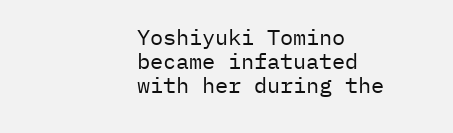Yoshiyuki Tomino became infatuated with her during the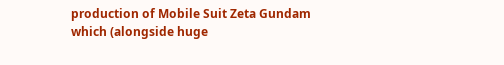production of Mobile Suit Zeta Gundam which (alongside huge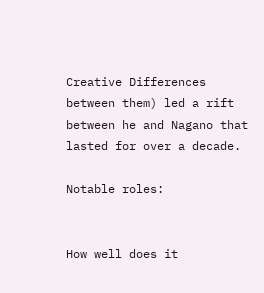Creative Differences between them) led a rift between he and Nagano that lasted for over a decade.

Notable roles:


How well does it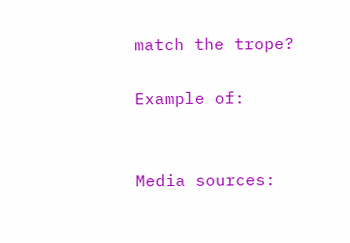match the trope?

Example of:


Media sources: